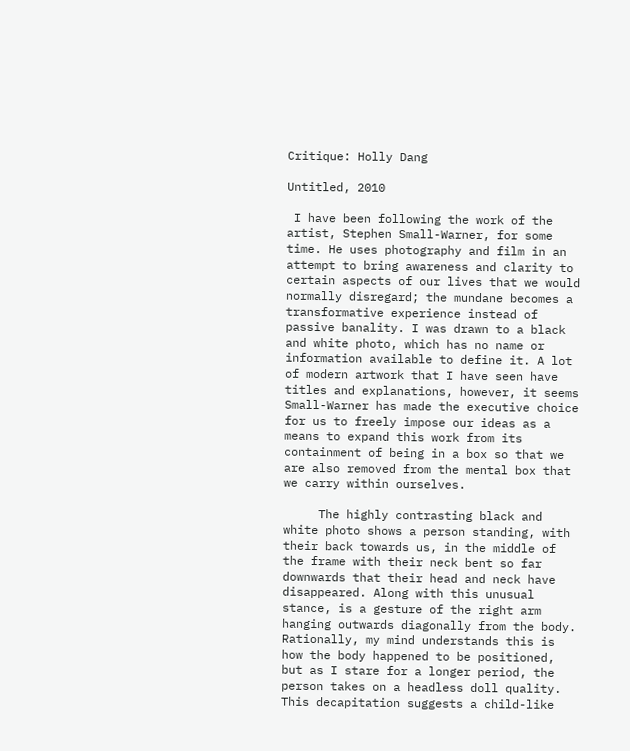Critique: Holly Dang

Untitled, 2010

 I have been following the work of the artist, Stephen Small-Warner, for some time. He uses photography and film in an attempt to bring awareness and clarity to certain aspects of our lives that we would normally disregard; the mundane becomes a transformative experience instead of passive banality. I was drawn to a black and white photo, which has no name or information available to define it. A lot of modern artwork that I have seen have titles and explanations, however, it seems Small-Warner has made the executive choice for us to freely impose our ideas as a means to expand this work from its containment of being in a box so that we are also removed from the mental box that we carry within ourselves.

     The highly contrasting black and white photo shows a person standing, with their back towards us, in the middle of the frame with their neck bent so far downwards that their head and neck have disappeared. Along with this unusual stance, is a gesture of the right arm hanging outwards diagonally from the body. Rationally, my mind understands this is how the body happened to be positioned, but as I stare for a longer period, the person takes on a headless doll quality. This decapitation suggests a child-like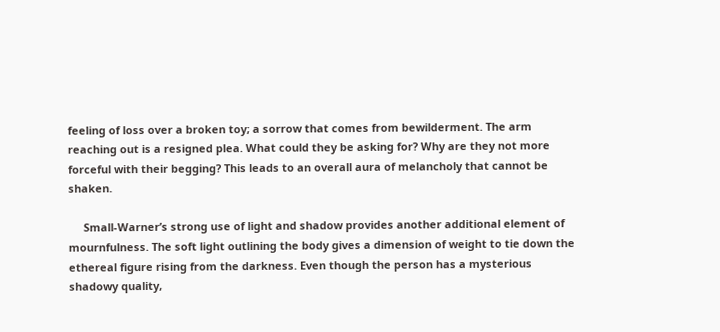feeling of loss over a broken toy; a sorrow that comes from bewilderment. The arm reaching out is a resigned plea. What could they be asking for? Why are they not more forceful with their begging? This leads to an overall aura of melancholy that cannot be shaken.

     Small-Warner’s strong use of light and shadow provides another additional element of mournfulness. The soft light outlining the body gives a dimension of weight to tie down the ethereal figure rising from the darkness. Even though the person has a mysterious shadowy quality,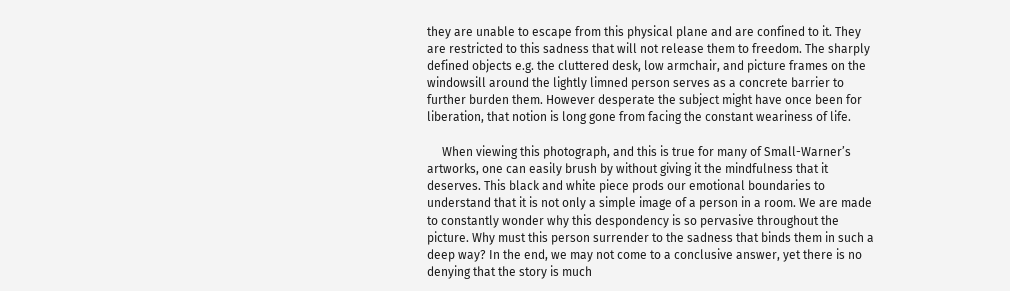they are unable to escape from this physical plane and are confined to it. They are restricted to this sadness that will not release them to freedom. The sharply defined objects e.g. the cluttered desk, low armchair, and picture frames on the windowsill around the lightly limned person serves as a concrete barrier to further burden them. However desperate the subject might have once been for liberation, that notion is long gone from facing the constant weariness of life.

     When viewing this photograph, and this is true for many of Small-Warner’s artworks, one can easily brush by without giving it the mindfulness that it deserves. This black and white piece prods our emotional boundaries to understand that it is not only a simple image of a person in a room. We are made to constantly wonder why this despondency is so pervasive throughout the picture. Why must this person surrender to the sadness that binds them in such a deep way? In the end, we may not come to a conclusive answer, yet there is no denying that the story is much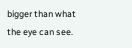bigger than what the eye can see.